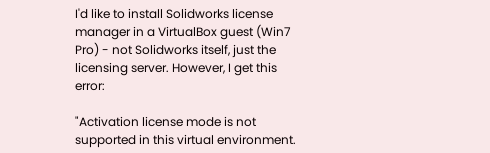I'd like to install Solidworks license manager in a VirtualBox guest (Win7 Pro) - not Solidworks itself, just the licensing server. However, I get this error:

"Activation license mode is not supported in this virtual environment.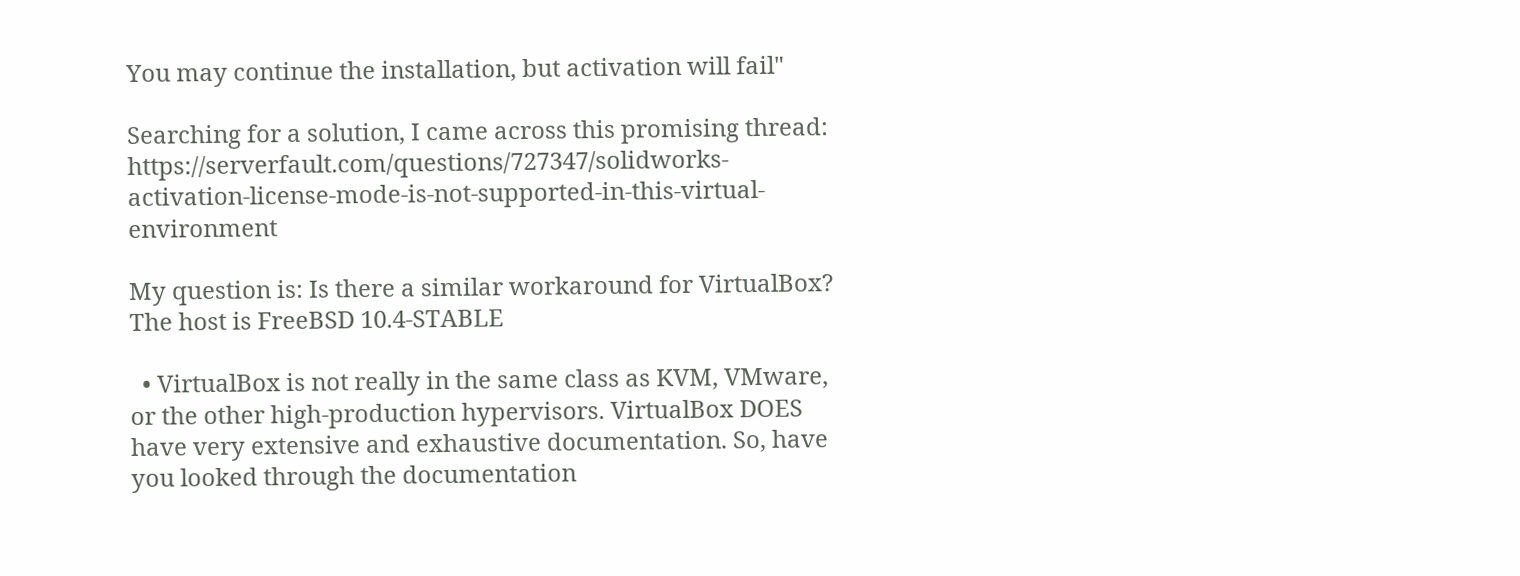You may continue the installation, but activation will fail"

Searching for a solution, I came across this promising thread: https://serverfault.com/questions/727347/solidworks-activation-license-mode-is-not-supported-in-this-virtual-environment

My question is: Is there a similar workaround for VirtualBox? The host is FreeBSD 10.4-STABLE

  • VirtualBox is not really in the same class as KVM, VMware, or the other high-production hypervisors. VirtualBox DOES have very extensive and exhaustive documentation. So, have you looked through the documentation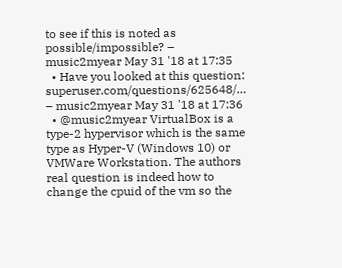to see if this is noted as possible/impossible? – music2myear May 31 '18 at 17:35
  • Have you looked at this question: superuser.com/questions/625648/… – music2myear May 31 '18 at 17:36
  • @music2myear VirtualBox is a type-2 hypervisor which is the same type as Hyper-V (Windows 10) or VMWare Workstation. The authors real question is indeed how to change the cpuid of the vm so the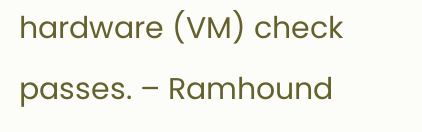hardware (VM) check passes. – Ramhound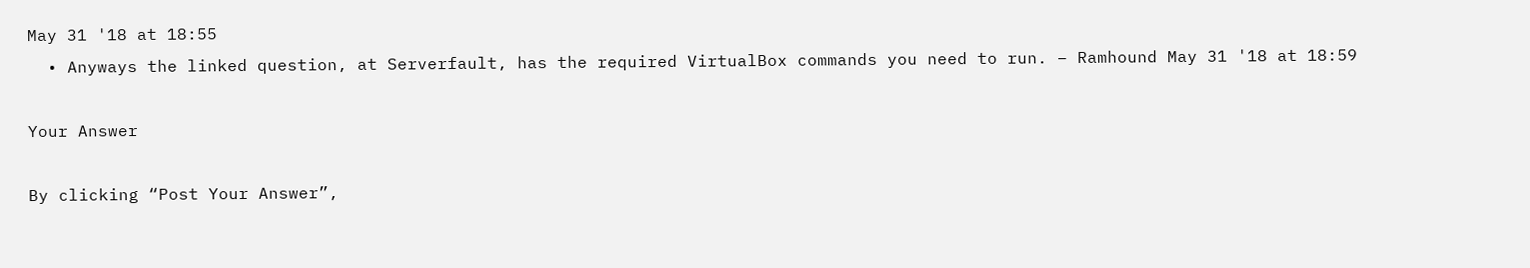May 31 '18 at 18:55
  • Anyways the linked question, at Serverfault, has the required VirtualBox commands you need to run. – Ramhound May 31 '18 at 18:59

Your Answer

By clicking “Post Your Answer”,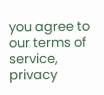you agree to our terms of service, privacy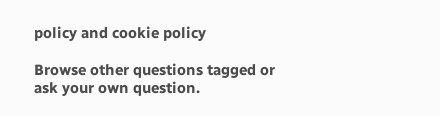policy and cookie policy

Browse other questions tagged or ask your own question.